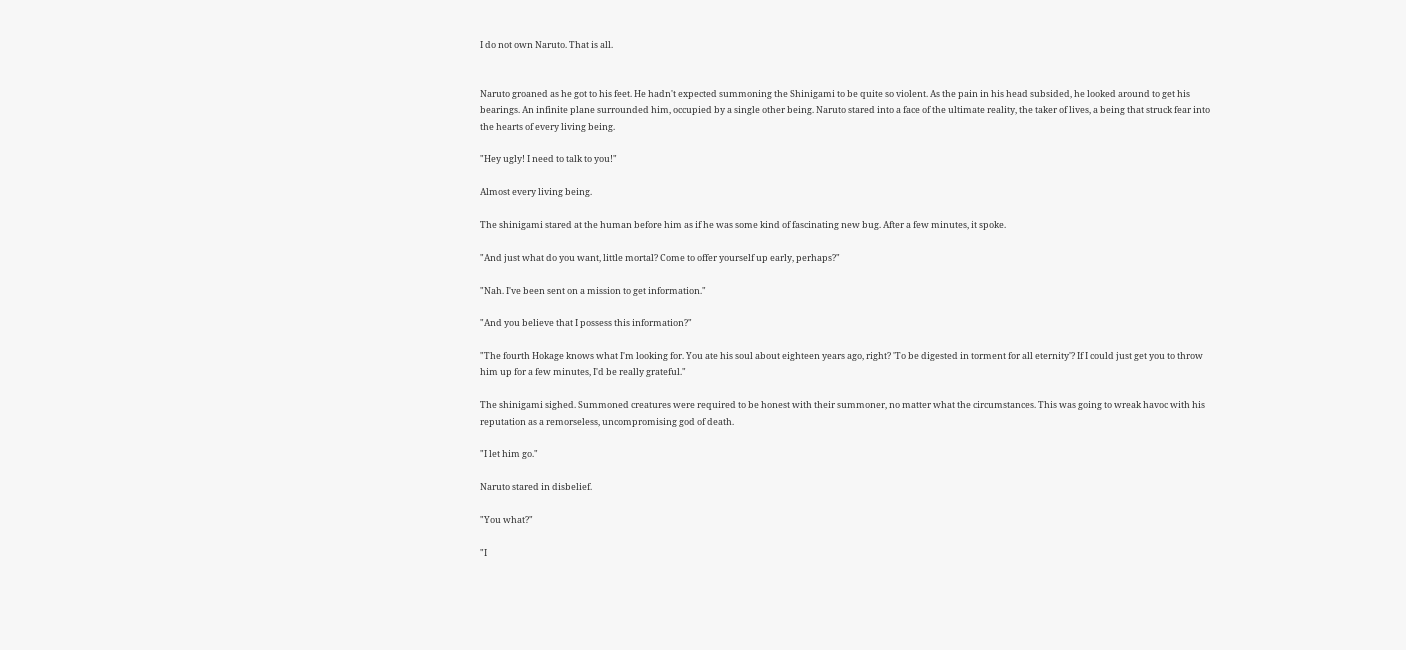I do not own Naruto. That is all.


Naruto groaned as he got to his feet. He hadn't expected summoning the Shinigami to be quite so violent. As the pain in his head subsided, he looked around to get his bearings. An infinite plane surrounded him, occupied by a single other being. Naruto stared into a face of the ultimate reality, the taker of lives, a being that struck fear into the hearts of every living being.

"Hey ugly! I need to talk to you!"

Almost every living being.

The shinigami stared at the human before him as if he was some kind of fascinating new bug. After a few minutes, it spoke.

"And just what do you want, little mortal? Come to offer yourself up early, perhaps?"

"Nah. I've been sent on a mission to get information."

"And you believe that I possess this information?"

"The fourth Hokage knows what I'm looking for. You ate his soul about eighteen years ago, right? 'To be digested in torment for all eternity'? If I could just get you to throw him up for a few minutes, I'd be really grateful."

The shinigami sighed. Summoned creatures were required to be honest with their summoner, no matter what the circumstances. This was going to wreak havoc with his reputation as a remorseless, uncompromising god of death.

"I let him go."

Naruto stared in disbelief.

"You what?"

"I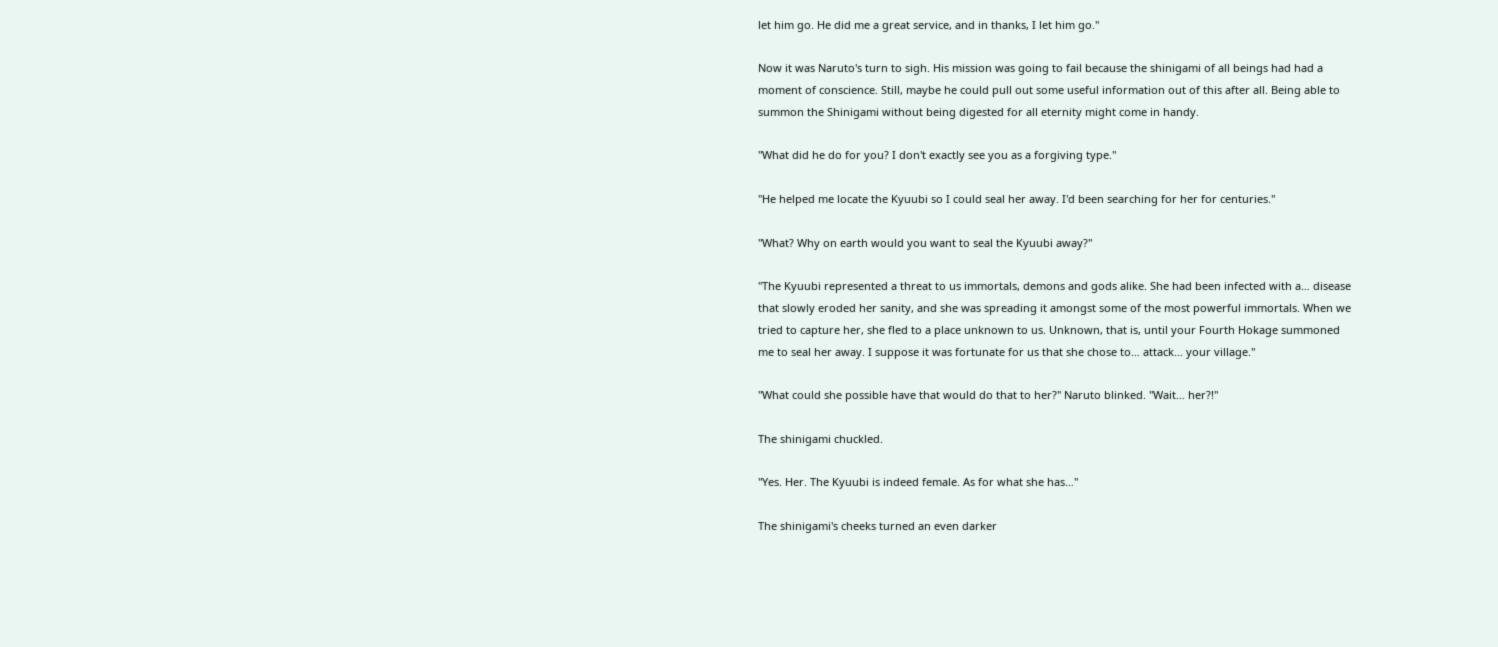let him go. He did me a great service, and in thanks, I let him go."

Now it was Naruto's turn to sigh. His mission was going to fail because the shinigami of all beings had had a moment of conscience. Still, maybe he could pull out some useful information out of this after all. Being able to summon the Shinigami without being digested for all eternity might come in handy.

"What did he do for you? I don't exactly see you as a forgiving type."

"He helped me locate the Kyuubi so I could seal her away. I'd been searching for her for centuries."

"What? Why on earth would you want to seal the Kyuubi away?"

"The Kyuubi represented a threat to us immortals, demons and gods alike. She had been infected with a… disease that slowly eroded her sanity, and she was spreading it amongst some of the most powerful immortals. When we tried to capture her, she fled to a place unknown to us. Unknown, that is, until your Fourth Hokage summoned me to seal her away. I suppose it was fortunate for us that she chose to… attack… your village."

"What could she possible have that would do that to her?" Naruto blinked. "Wait… her?!"

The shinigami chuckled.

"Yes. Her. The Kyuubi is indeed female. As for what she has…"

The shinigami's cheeks turned an even darker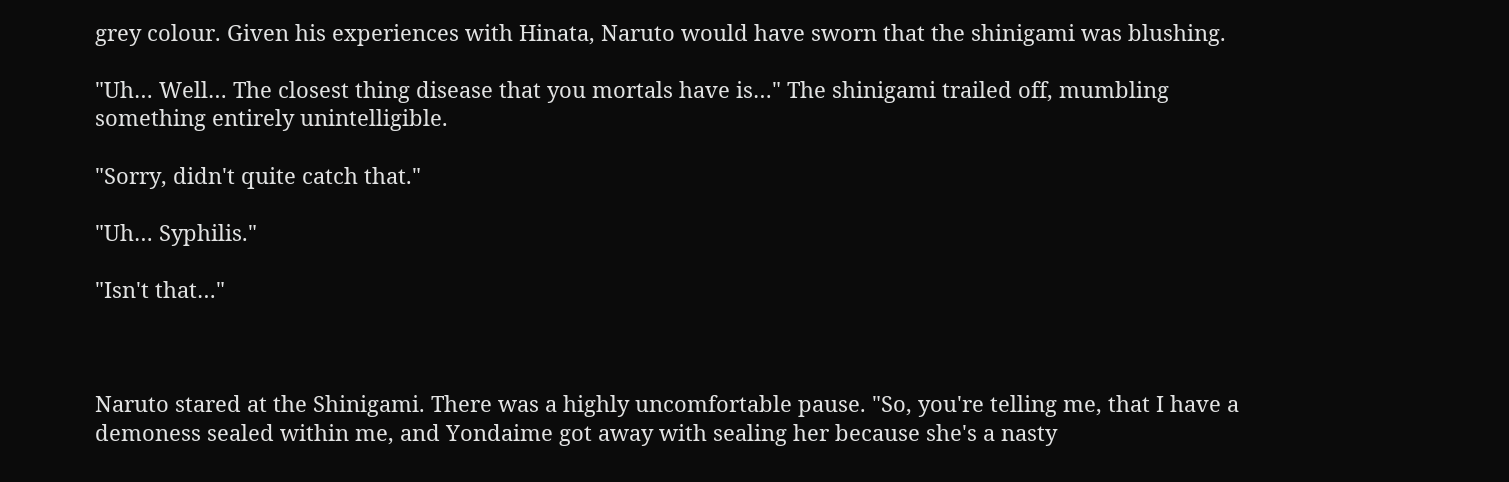grey colour. Given his experiences with Hinata, Naruto would have sworn that the shinigami was blushing.

"Uh… Well… The closest thing disease that you mortals have is…" The shinigami trailed off, mumbling something entirely unintelligible.

"Sorry, didn't quite catch that."

"Uh… Syphilis."

"Isn't that…"



Naruto stared at the Shinigami. There was a highly uncomfortable pause. "So, you're telling me, that I have a demoness sealed within me, and Yondaime got away with sealing her because she's a nasty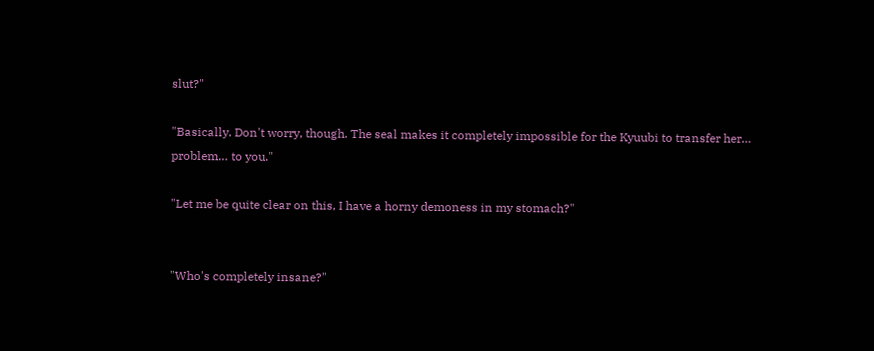slut?"

"Basically. Don't worry, though. The seal makes it completely impossible for the Kyuubi to transfer her… problem… to you."

"Let me be quite clear on this, I have a horny demoness in my stomach?"


"Who's completely insane?"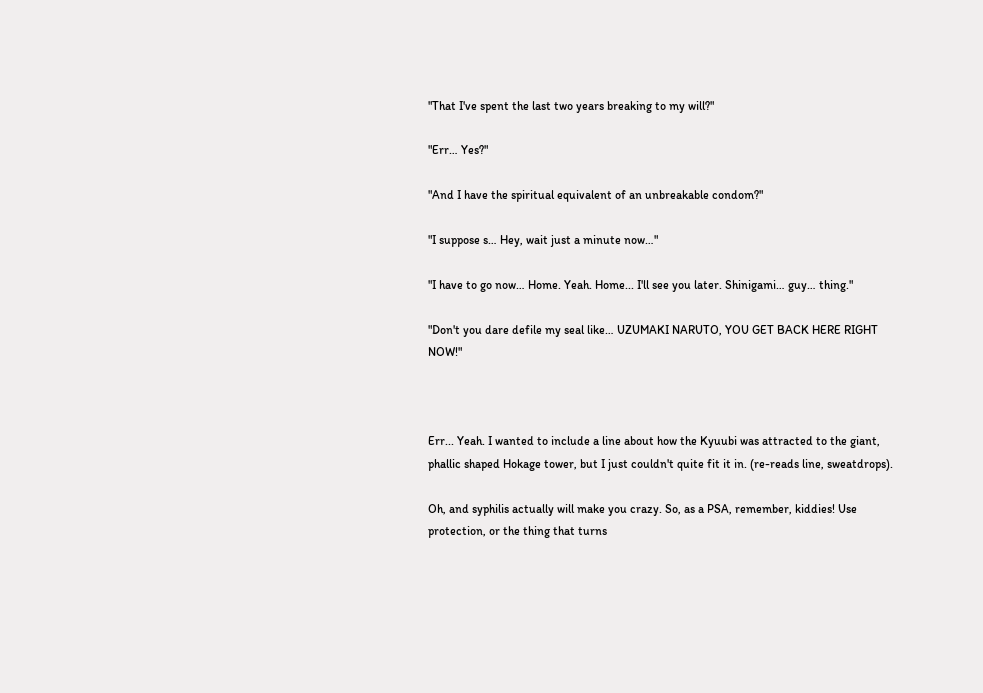"That I've spent the last two years breaking to my will?"

"Err… Yes?"

"And I have the spiritual equivalent of an unbreakable condom?"

"I suppose s… Hey, wait just a minute now…"

"I have to go now… Home. Yeah. Home... I'll see you later. Shinigami… guy… thing."

"Don't you dare defile my seal like… UZUMAKI NARUTO, YOU GET BACK HERE RIGHT NOW!"



Err... Yeah. I wanted to include a line about how the Kyuubi was attracted to the giant, phallic shaped Hokage tower, but I just couldn't quite fit it in. (re-reads line, sweatdrops).

Oh, and syphilis actually will make you crazy. So, as a PSA, remember, kiddies! Use protection, or the thing that turns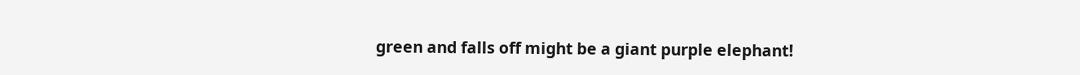green and falls off might be a giant purple elephant!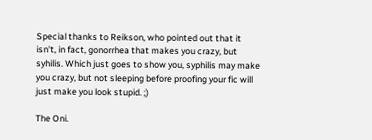Special thanks to Reikson, who pointed out that it isn't, in fact, gonorrhea that makes you crazy, but syhilis. Which just goes to show you, syphilis may make you crazy, but not sleeping before proofing your fic will just make you look stupid. ;)

The Oni.